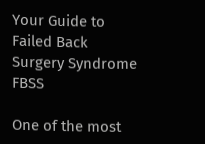Your Guide to Failed Back Surgery Syndrome FBSS

One of the most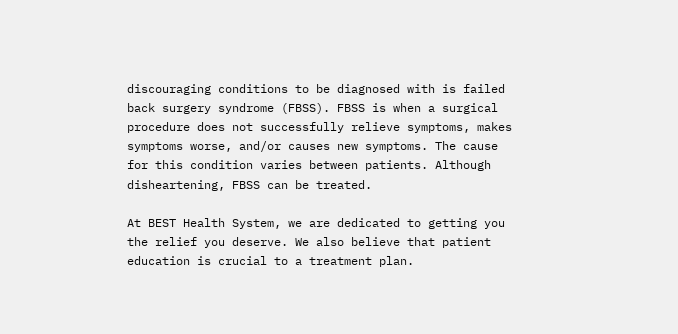discouraging conditions to be diagnosed with is failed back surgery syndrome (FBSS). FBSS is when a surgical procedure does not successfully relieve symptoms, makes symptoms worse, and/or causes new symptoms. The cause for this condition varies between patients. Although disheartening, FBSS can be treated.

At BEST Health System, we are dedicated to getting you the relief you deserve. We also believe that patient education is crucial to a treatment plan.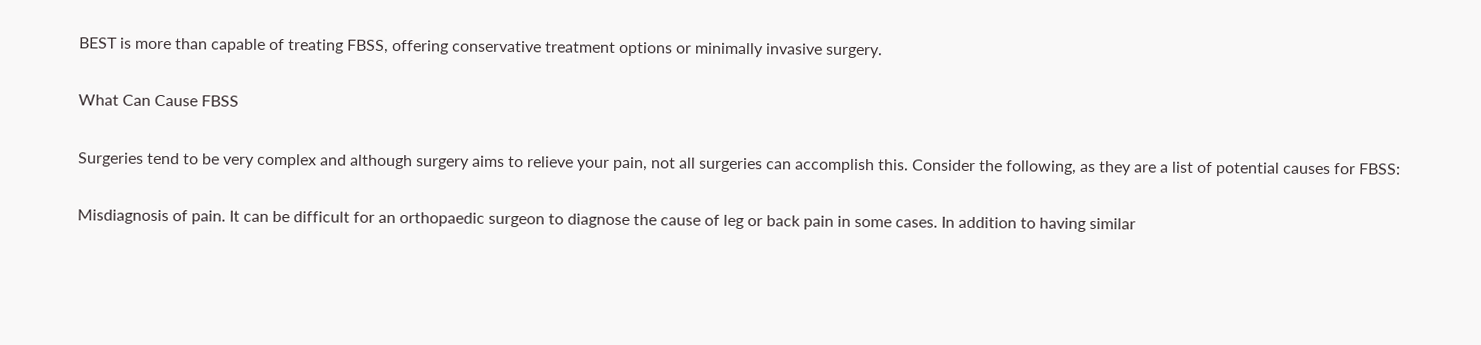BEST is more than capable of treating FBSS, offering conservative treatment options or minimally invasive surgery.

What Can Cause FBSS

Surgeries tend to be very complex and although surgery aims to relieve your pain, not all surgeries can accomplish this. Consider the following, as they are a list of potential causes for FBSS:

Misdiagnosis of pain. It can be difficult for an orthopaedic surgeon to diagnose the cause of leg or back pain in some cases. In addition to having similar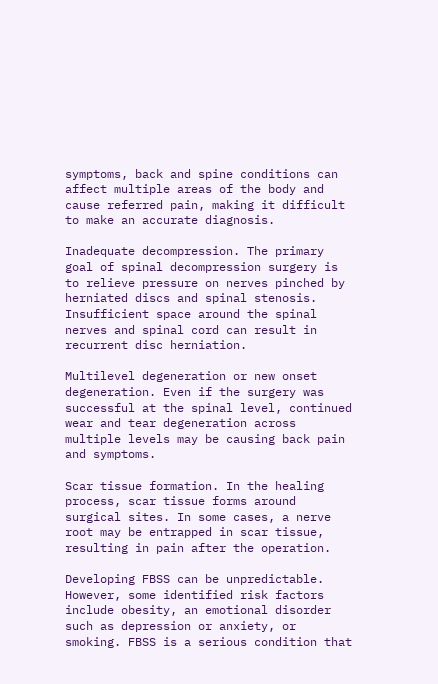symptoms, back and spine conditions can affect multiple areas of the body and cause referred pain, making it difficult to make an accurate diagnosis.

Inadequate decompression. The primary goal of spinal decompression surgery is to relieve pressure on nerves pinched by herniated discs and spinal stenosis. Insufficient space around the spinal nerves and spinal cord can result in recurrent disc herniation.

Multilevel degeneration or new onset degeneration. Even if the surgery was successful at the spinal level, continued wear and tear degeneration across multiple levels may be causing back pain and symptoms.

Scar tissue formation. In the healing process, scar tissue forms around surgical sites. In some cases, a nerve root may be entrapped in scar tissue, resulting in pain after the operation.

Developing FBSS can be unpredictable. However, some identified risk factors include obesity, an emotional disorder such as depression or anxiety, or smoking. FBSS is a serious condition that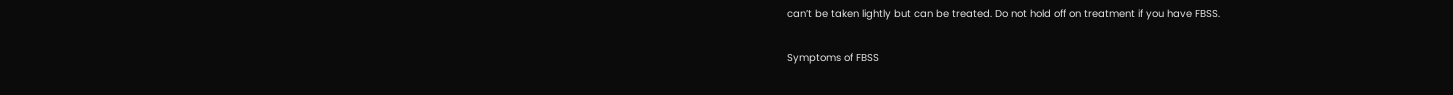can’t be taken lightly but can be treated. Do not hold off on treatment if you have FBSS.

Symptoms of FBSS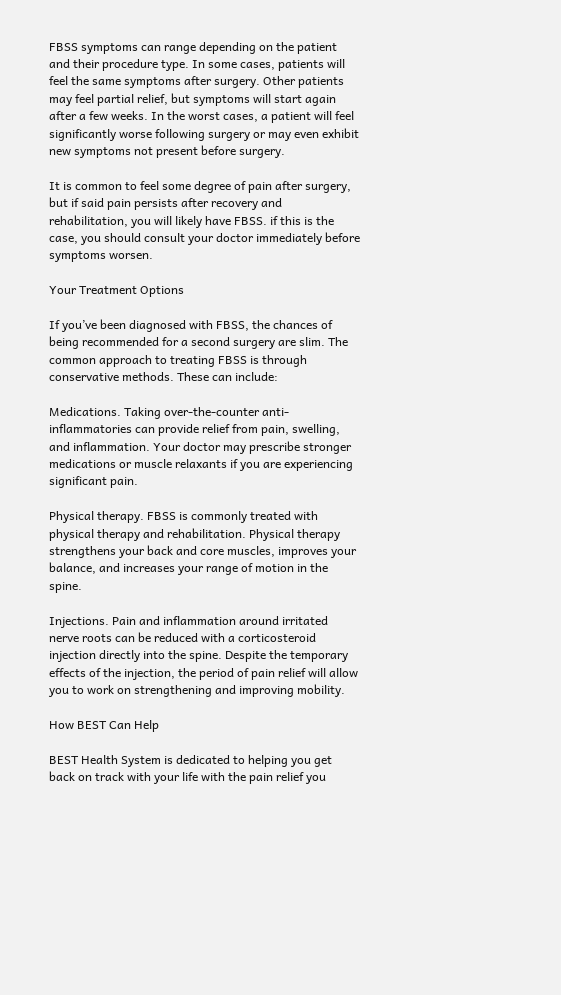FBSS symptoms can range depending on the patient and their procedure type. In some cases, patients will feel the same symptoms after surgery. Other patients may feel partial relief, but symptoms will start again after a few weeks. In the worst cases, a patient will feel significantly worse following surgery or may even exhibit new symptoms not present before surgery.

It is common to feel some degree of pain after surgery, but if said pain persists after recovery and rehabilitation, you will likely have FBSS. if this is the case, you should consult your doctor immediately before symptoms worsen.

Your Treatment Options

If you’ve been diagnosed with FBSS, the chances of being recommended for a second surgery are slim. The common approach to treating FBSS is through conservative methods. These can include:

Medications. Taking over-the-counter anti-inflammatories can provide relief from pain, swelling, and inflammation. Your doctor may prescribe stronger medications or muscle relaxants if you are experiencing significant pain.

Physical therapy. FBSS is commonly treated with physical therapy and rehabilitation. Physical therapy strengthens your back and core muscles, improves your balance, and increases your range of motion in the spine.

Injections. Pain and inflammation around irritated nerve roots can be reduced with a corticosteroid injection directly into the spine. Despite the temporary effects of the injection, the period of pain relief will allow you to work on strengthening and improving mobility.

How BEST Can Help

BEST Health System is dedicated to helping you get back on track with your life with the pain relief you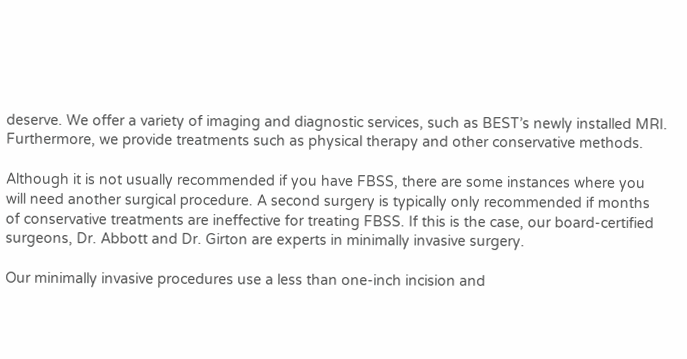deserve. We offer a variety of imaging and diagnostic services, such as BEST’s newly installed MRI. Furthermore, we provide treatments such as physical therapy and other conservative methods.

Although it is not usually recommended if you have FBSS, there are some instances where you will need another surgical procedure. A second surgery is typically only recommended if months of conservative treatments are ineffective for treating FBSS. If this is the case, our board-certified surgeons, Dr. Abbott and Dr. Girton are experts in minimally invasive surgery.

Our minimally invasive procedures use a less than one-inch incision and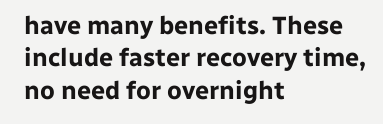have many benefits. These include faster recovery time, no need for overnight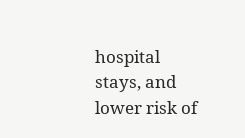hospital stays, and lower risk of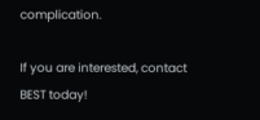complication.

If you are interested, contact BEST today!